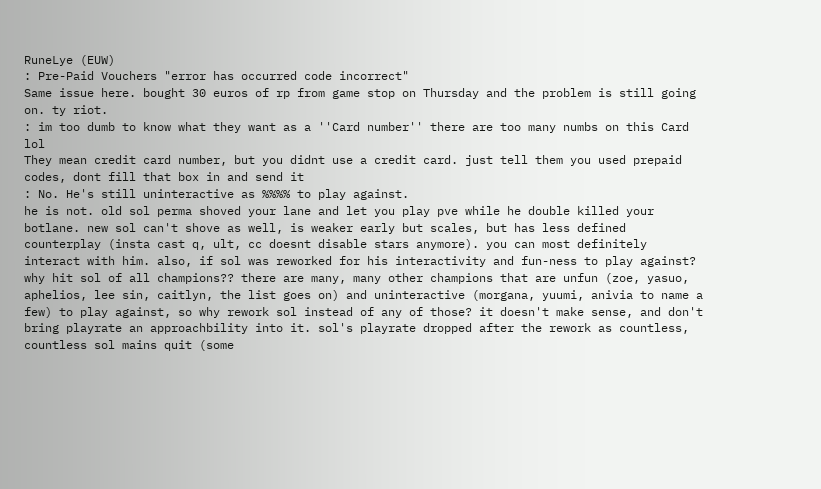RuneLye (EUW)
: Pre-Paid Vouchers "error has occurred code incorrect"
Same issue here. bought 30 euros of rp from game stop on Thursday and the problem is still going on. ty riot.
: im too dumb to know what they want as a ''Card number'' there are too many numbs on this Card lol
They mean credit card number, but you didnt use a credit card. just tell them you used prepaid codes, dont fill that box in and send it
: No. He's still uninteractive as %%%% to play against.
he is not. old sol perma shoved your lane and let you play pve while he double killed your botlane. new sol can't shove as well, is weaker early but scales, but has less defined counterplay (insta cast q, ult, cc doesnt disable stars anymore). you can most definitely interact with him. also, if sol was reworked for his interactivity and fun-ness to play against? why hit sol of all champions?? there are many, many other champions that are unfun (zoe, yasuo, aphelios, lee sin, caitlyn, the list goes on) and uninteractive (morgana, yuumi, anivia to name a few) to play against, so why rework sol instead of any of those? it doesn't make sense, and don't bring playrate an approachbility into it. sol's playrate dropped after the rework as countless, countless sol mains quit (some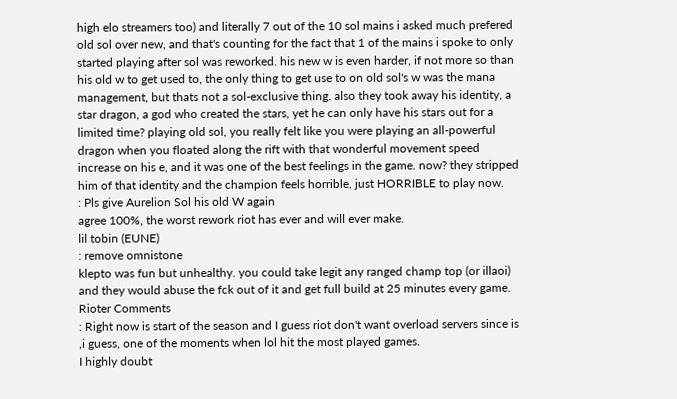high elo streamers too) and literally 7 out of the 10 sol mains i asked much prefered old sol over new, and that's counting for the fact that 1 of the mains i spoke to only started playing after sol was reworked. his new w is even harder, if not more so than his old w to get used to, the only thing to get use to on old sol's w was the mana management, but thats not a sol-exclusive thing. also they took away his identity, a star dragon, a god who created the stars, yet he can only have his stars out for a limited time? playing old sol, you really felt like you were playing an all-powerful dragon when you floated along the rift with that wonderful movement speed increase on his e, and it was one of the best feelings in the game. now? they stripped him of that identity and the champion feels horrible, just HORRIBLE to play now.
: Pls give Aurelion Sol his old W again
agree 100%, the worst rework riot has ever and will ever make.
lil tobin (EUNE)
: remove omnistone
klepto was fun but unhealthy. you could take legit any ranged champ top (or illaoi) and they would abuse the fck out of it and get full build at 25 minutes every game.
Rioter Comments
: Right now is start of the season and I guess riot don't want overload servers since is ,i guess, one of the moments when lol hit the most played games.
I highly doubt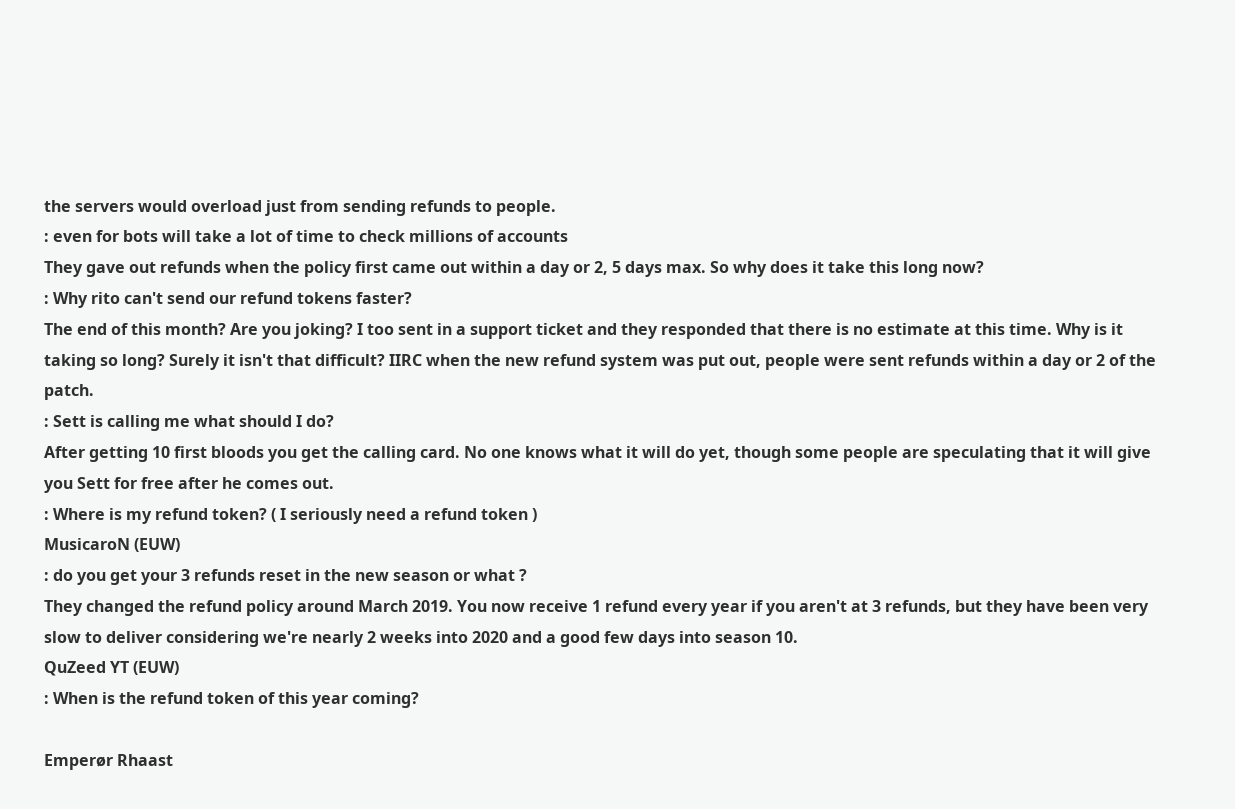the servers would overload just from sending refunds to people.
: even for bots will take a lot of time to check millions of accounts
They gave out refunds when the policy first came out within a day or 2, 5 days max. So why does it take this long now?
: Why rito can't send our refund tokens faster?
The end of this month? Are you joking? I too sent in a support ticket and they responded that there is no estimate at this time. Why is it taking so long? Surely it isn't that difficult? IIRC when the new refund system was put out, people were sent refunds within a day or 2 of the patch.
: Sett is calling me what should I do?
After getting 10 first bloods you get the calling card. No one knows what it will do yet, though some people are speculating that it will give you Sett for free after he comes out.
: Where is my refund token? ( I seriously need a refund token )
MusicaroN (EUW)
: do you get your 3 refunds reset in the new season or what ?
They changed the refund policy around March 2019. You now receive 1 refund every year if you aren't at 3 refunds, but they have been very slow to deliver considering we're nearly 2 weeks into 2020 and a good few days into season 10.
QuZeed YT (EUW)
: When is the refund token of this year coming?

Emperør Rhaast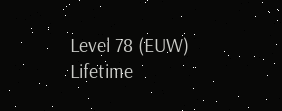Level 78 (EUW)
Lifetime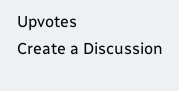Upvotes
Create a Discussion